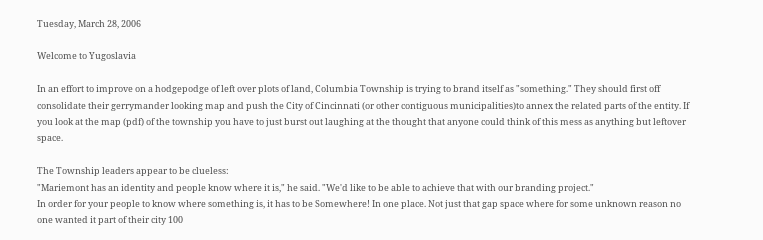Tuesday, March 28, 2006

Welcome to Yugoslavia

In an effort to improve on a hodgepodge of left over plots of land, Columbia Township is trying to brand itself as "something." They should first off consolidate their gerrymander looking map and push the City of Cincinnati (or other contiguous municipalities)to annex the related parts of the entity. If you look at the map (pdf) of the township you have to just burst out laughing at the thought that anyone could think of this mess as anything but leftover space.

The Township leaders appear to be clueless:
"Mariemont has an identity and people know where it is," he said. "We'd like to be able to achieve that with our branding project."
In order for your people to know where something is, it has to be Somewhere! In one place. Not just that gap space where for some unknown reason no one wanted it part of their city 100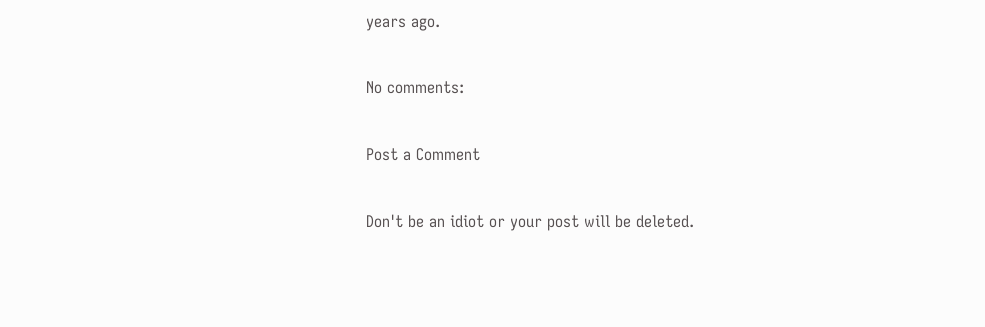years ago.

No comments:

Post a Comment

Don't be an idiot or your post will be deleted.